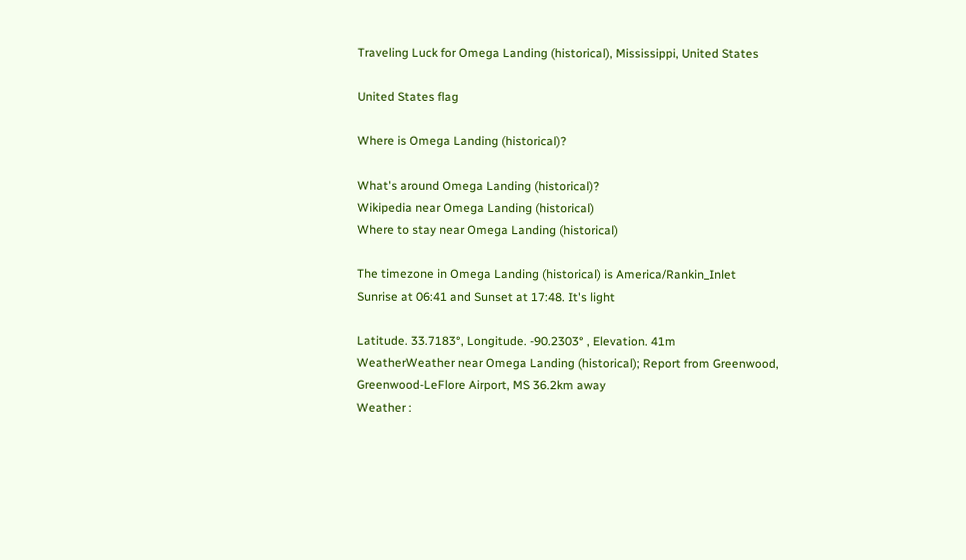Traveling Luck for Omega Landing (historical), Mississippi, United States

United States flag

Where is Omega Landing (historical)?

What's around Omega Landing (historical)?
Wikipedia near Omega Landing (historical)
Where to stay near Omega Landing (historical)

The timezone in Omega Landing (historical) is America/Rankin_Inlet
Sunrise at 06:41 and Sunset at 17:48. It's light

Latitude. 33.7183°, Longitude. -90.2303° , Elevation. 41m
WeatherWeather near Omega Landing (historical); Report from Greenwood, Greenwood-LeFlore Airport, MS 36.2km away
Weather :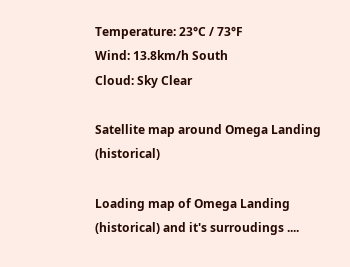Temperature: 23°C / 73°F
Wind: 13.8km/h South
Cloud: Sky Clear

Satellite map around Omega Landing (historical)

Loading map of Omega Landing (historical) and it's surroudings ....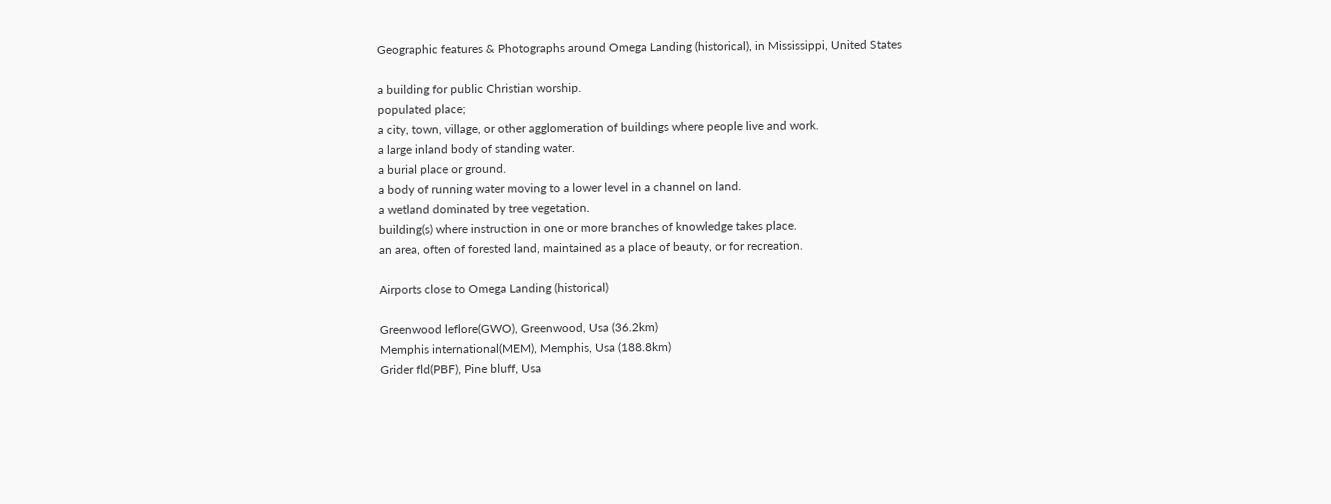Geographic features & Photographs around Omega Landing (historical), in Mississippi, United States

a building for public Christian worship.
populated place;
a city, town, village, or other agglomeration of buildings where people live and work.
a large inland body of standing water.
a burial place or ground.
a body of running water moving to a lower level in a channel on land.
a wetland dominated by tree vegetation.
building(s) where instruction in one or more branches of knowledge takes place.
an area, often of forested land, maintained as a place of beauty, or for recreation.

Airports close to Omega Landing (historical)

Greenwood leflore(GWO), Greenwood, Usa (36.2km)
Memphis international(MEM), Memphis, Usa (188.8km)
Grider fld(PBF), Pine bluff, Usa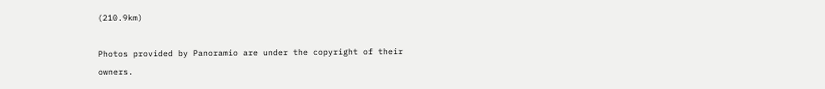(210.9km)

Photos provided by Panoramio are under the copyright of their owners.